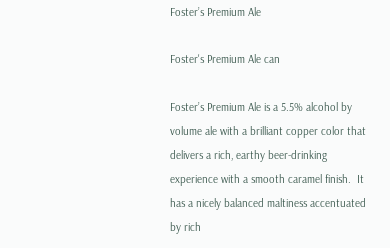Foster’s Premium Ale

Foster's Premium Ale can

Foster’s Premium Ale is a 5.5% alcohol by volume ale with a brilliant copper color that delivers a rich, earthy beer-drinking experience with a smooth caramel finish.  It has a nicely balanced maltiness accentuated by rich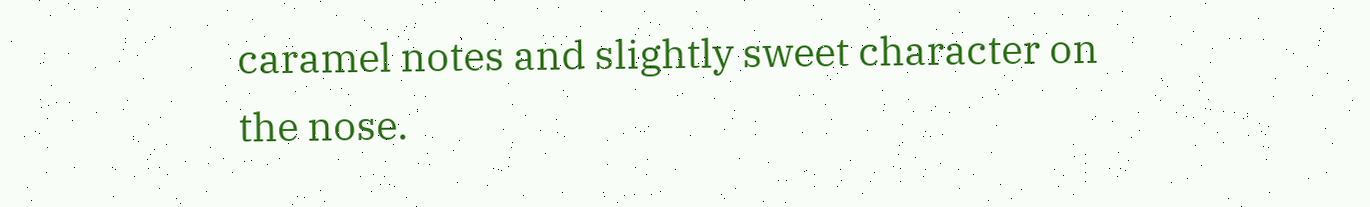caramel notes and slightly sweet character on the nose.